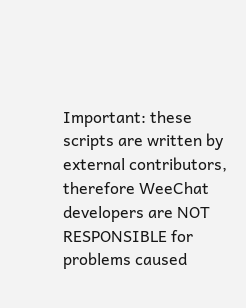Important: these scripts are written by external contributors, therefore WeeChat developers are NOT RESPONSIBLE for problems caused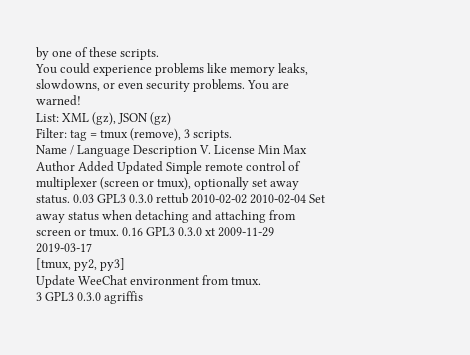by one of these scripts.
You could experience problems like memory leaks, slowdowns, or even security problems. You are warned!
List: XML (gz), JSON (gz)
Filter: tag = tmux (remove), 3 scripts.
Name / Language Description V. License Min Max Author Added Updated Simple remote control of multiplexer (screen or tmux), optionally set away status. 0.03 GPL3 0.3.0 rettub 2010-02-02 2010-02-04 Set away status when detaching and attaching from screen or tmux. 0.16 GPL3 0.3.0 xt 2009-11-29 2019-03-17
[tmux, py2, py3]
Update WeeChat environment from tmux.
3 GPL3 0.3.0 agriffis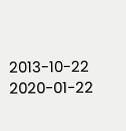2013-10-22 2020-01-22